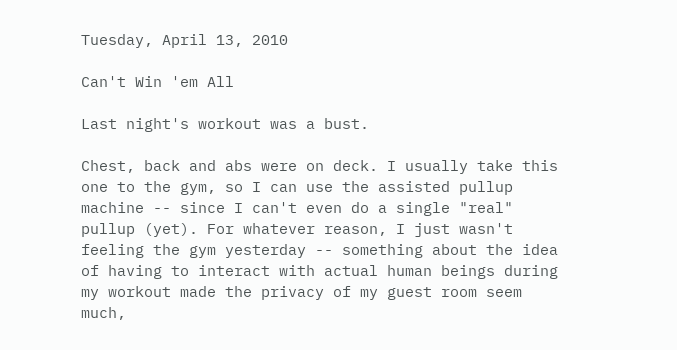Tuesday, April 13, 2010

Can't Win 'em All

Last night's workout was a bust.

Chest, back and abs were on deck. I usually take this one to the gym, so I can use the assisted pullup machine -- since I can't even do a single "real" pullup (yet). For whatever reason, I just wasn't feeling the gym yesterday -- something about the idea of having to interact with actual human beings during my workout made the privacy of my guest room seem much,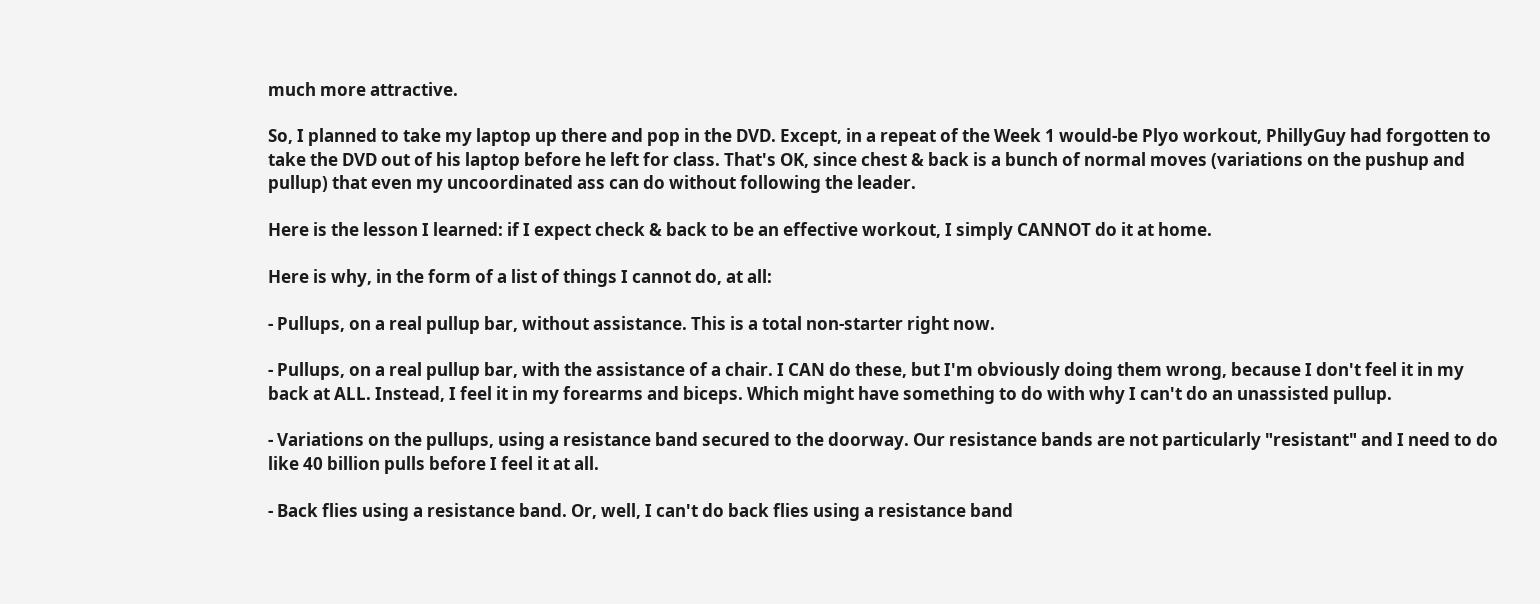much more attractive.

So, I planned to take my laptop up there and pop in the DVD. Except, in a repeat of the Week 1 would-be Plyo workout, PhillyGuy had forgotten to take the DVD out of his laptop before he left for class. That's OK, since chest & back is a bunch of normal moves (variations on the pushup and pullup) that even my uncoordinated ass can do without following the leader.

Here is the lesson I learned: if I expect check & back to be an effective workout, I simply CANNOT do it at home.

Here is why, in the form of a list of things I cannot do, at all:

- Pullups, on a real pullup bar, without assistance. This is a total non-starter right now.

- Pullups, on a real pullup bar, with the assistance of a chair. I CAN do these, but I'm obviously doing them wrong, because I don't feel it in my back at ALL. Instead, I feel it in my forearms and biceps. Which might have something to do with why I can't do an unassisted pullup.

- Variations on the pullups, using a resistance band secured to the doorway. Our resistance bands are not particularly "resistant" and I need to do like 40 billion pulls before I feel it at all.

- Back flies using a resistance band. Or, well, I can't do back flies using a resistance band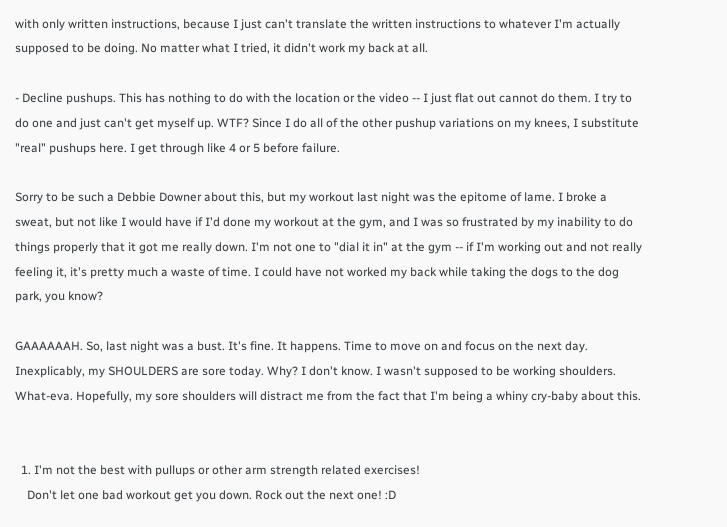with only written instructions, because I just can't translate the written instructions to whatever I'm actually supposed to be doing. No matter what I tried, it didn't work my back at all.

- Decline pushups. This has nothing to do with the location or the video -- I just flat out cannot do them. I try to do one and just can't get myself up. WTF? Since I do all of the other pushup variations on my knees, I substitute "real" pushups here. I get through like 4 or 5 before failure.

Sorry to be such a Debbie Downer about this, but my workout last night was the epitome of lame. I broke a sweat, but not like I would have if I'd done my workout at the gym, and I was so frustrated by my inability to do things properly that it got me really down. I'm not one to "dial it in" at the gym -- if I'm working out and not really feeling it, it's pretty much a waste of time. I could have not worked my back while taking the dogs to the dog park, you know?

GAAAAAAH. So, last night was a bust. It's fine. It happens. Time to move on and focus on the next day. Inexplicably, my SHOULDERS are sore today. Why? I don't know. I wasn't supposed to be working shoulders. What-eva. Hopefully, my sore shoulders will distract me from the fact that I'm being a whiny cry-baby about this.


  1. I'm not the best with pullups or other arm strength related exercises!
    Don't let one bad workout get you down. Rock out the next one! :D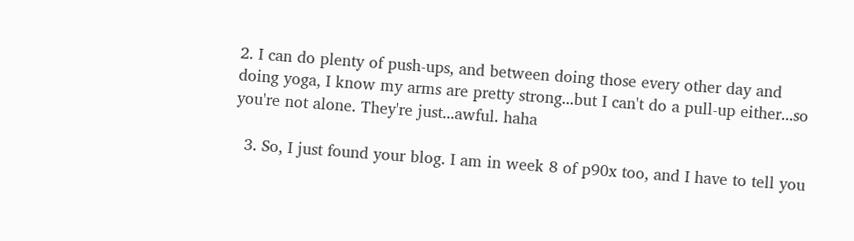2. I can do plenty of push-ups, and between doing those every other day and doing yoga, I know my arms are pretty strong...but I can't do a pull-up either...so you're not alone. They're just...awful. haha

  3. So, I just found your blog. I am in week 8 of p90x too, and I have to tell you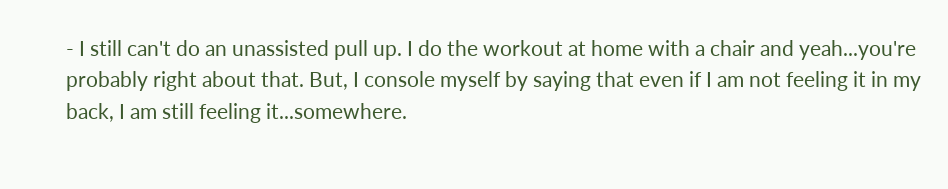- I still can't do an unassisted pull up. I do the workout at home with a chair and yeah...you're probably right about that. But, I console myself by saying that even if I am not feeling it in my back, I am still feeling it...somewhere.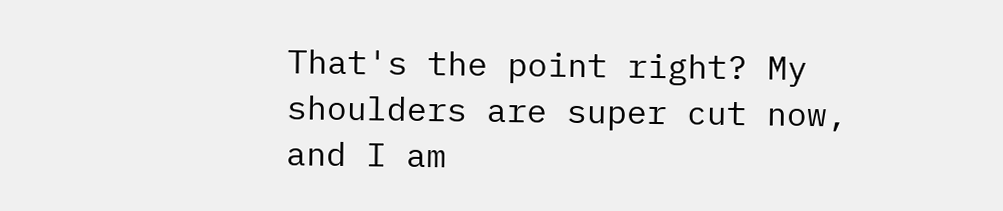That's the point right? My shoulders are super cut now, and I am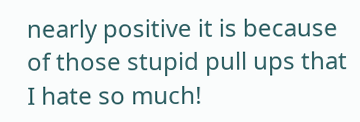nearly positive it is because of those stupid pull ups that I hate so much!